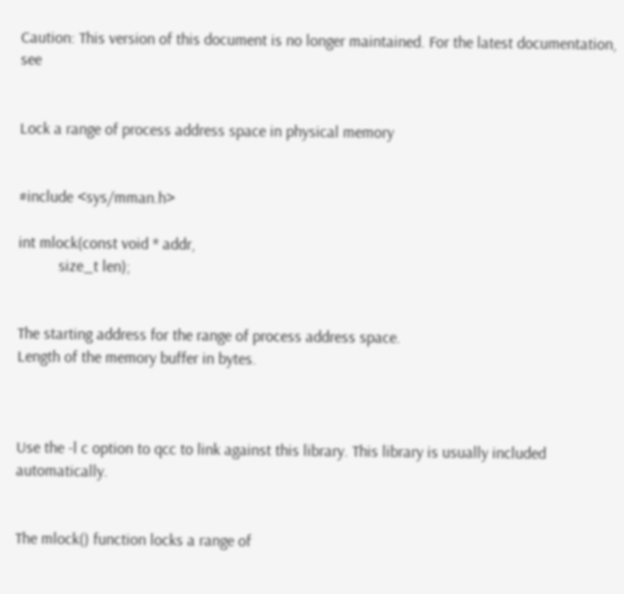Caution: This version of this document is no longer maintained. For the latest documentation, see


Lock a range of process address space in physical memory


#include <sys/mman.h>

int mlock(const void * addr,
          size_t len);


The starting address for the range of process address space.
Length of the memory buffer in bytes.



Use the -l c option to qcc to link against this library. This library is usually included automatically.


The mlock() function locks a range of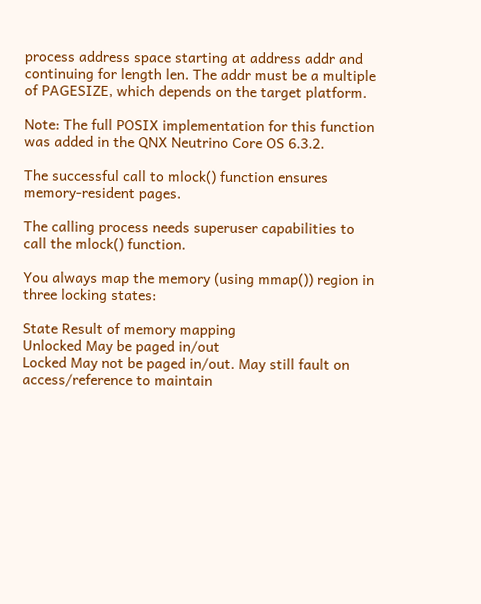process address space starting at address addr and continuing for length len. The addr must be a multiple of PAGESIZE, which depends on the target platform.

Note: The full POSIX implementation for this function was added in the QNX Neutrino Core OS 6.3.2.

The successful call to mlock() function ensures memory-resident pages.

The calling process needs superuser capabilities to call the mlock() function.

You always map the memory (using mmap()) region in three locking states:

State Result of memory mapping
Unlocked May be paged in/out
Locked May not be paged in/out. May still fault on access/reference to maintain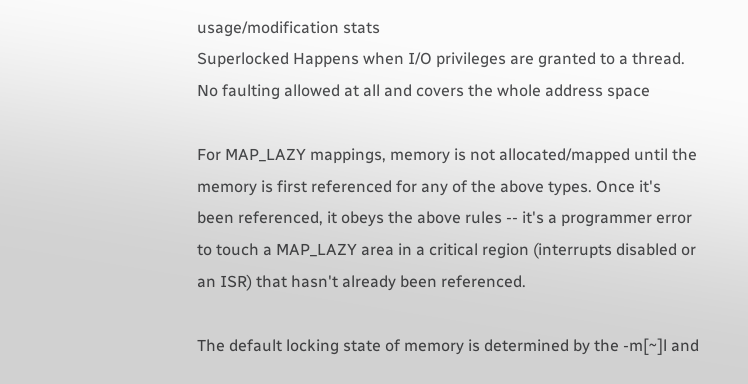usage/modification stats
Superlocked Happens when I/O privileges are granted to a thread. No faulting allowed at all and covers the whole address space

For MAP_LAZY mappings, memory is not allocated/mapped until the memory is first referenced for any of the above types. Once it's been referenced, it obeys the above rules -- it's a programmer error to touch a MAP_LAZY area in a critical region (interrupts disabled or an ISR) that hasn't already been referenced.

The default locking state of memory is determined by the -m[~]l and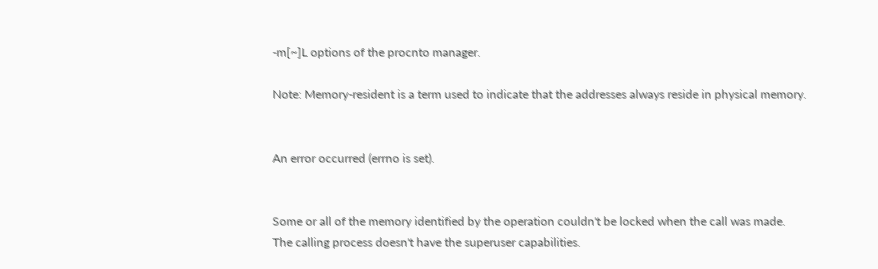-m[~]L options of the procnto manager.

Note: Memory-resident is a term used to indicate that the addresses always reside in physical memory.


An error occurred (errno is set).


Some or all of the memory identified by the operation couldn't be locked when the call was made.
The calling process doesn't have the superuser capabilities.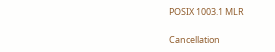POSIX 1003.1 MLR

Cancellation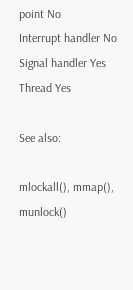point No
Interrupt handler No
Signal handler Yes
Thread Yes

See also:

mlockall(), mmap(), munlock()